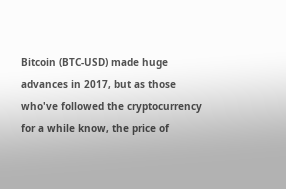Bitcoin (BTC-USD) made huge advances in 2017, but as those who've followed the cryptocurrency for a while know, the price of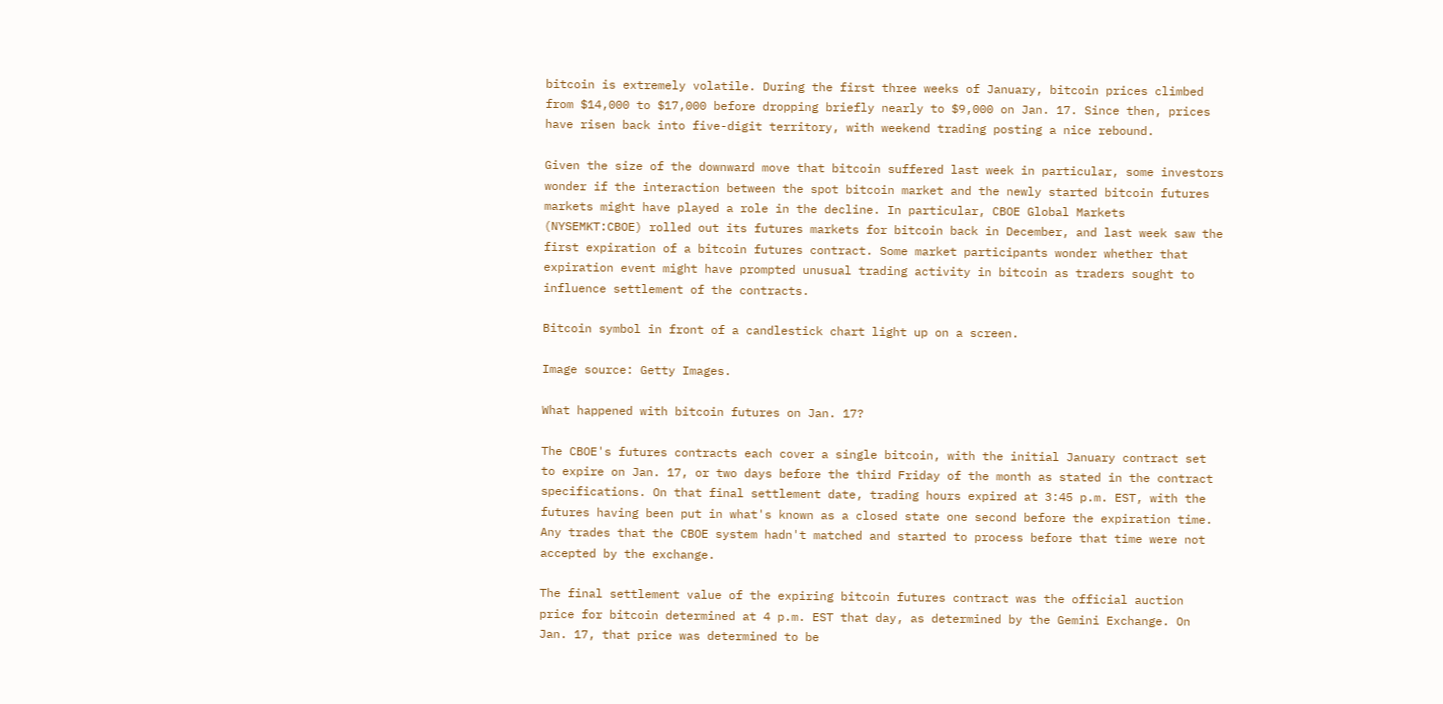bitcoin is extremely volatile. During the first three weeks of January, bitcoin prices climbed from $14,000 to $17,000 before dropping briefly nearly to $9,000 on Jan. 17. Since then, prices have risen back into five-digit territory, with weekend trading posting a nice rebound.

Given the size of the downward move that bitcoin suffered last week in particular, some investors wonder if the interaction between the spot bitcoin market and the newly started bitcoin futures markets might have played a role in the decline. In particular, CBOE Global Markets (NYSEMKT:CBOE) rolled out its futures markets for bitcoin back in December, and last week saw the first expiration of a bitcoin futures contract. Some market participants wonder whether that expiration event might have prompted unusual trading activity in bitcoin as traders sought to influence settlement of the contracts.

Bitcoin symbol in front of a candlestick chart light up on a screen.

Image source: Getty Images.

What happened with bitcoin futures on Jan. 17?

The CBOE's futures contracts each cover a single bitcoin, with the initial January contract set to expire on Jan. 17, or two days before the third Friday of the month as stated in the contract specifications. On that final settlement date, trading hours expired at 3:45 p.m. EST, with the futures having been put in what's known as a closed state one second before the expiration time. Any trades that the CBOE system hadn't matched and started to process before that time were not accepted by the exchange.

The final settlement value of the expiring bitcoin futures contract was the official auction price for bitcoin determined at 4 p.m. EST that day, as determined by the Gemini Exchange. On Jan. 17, that price was determined to be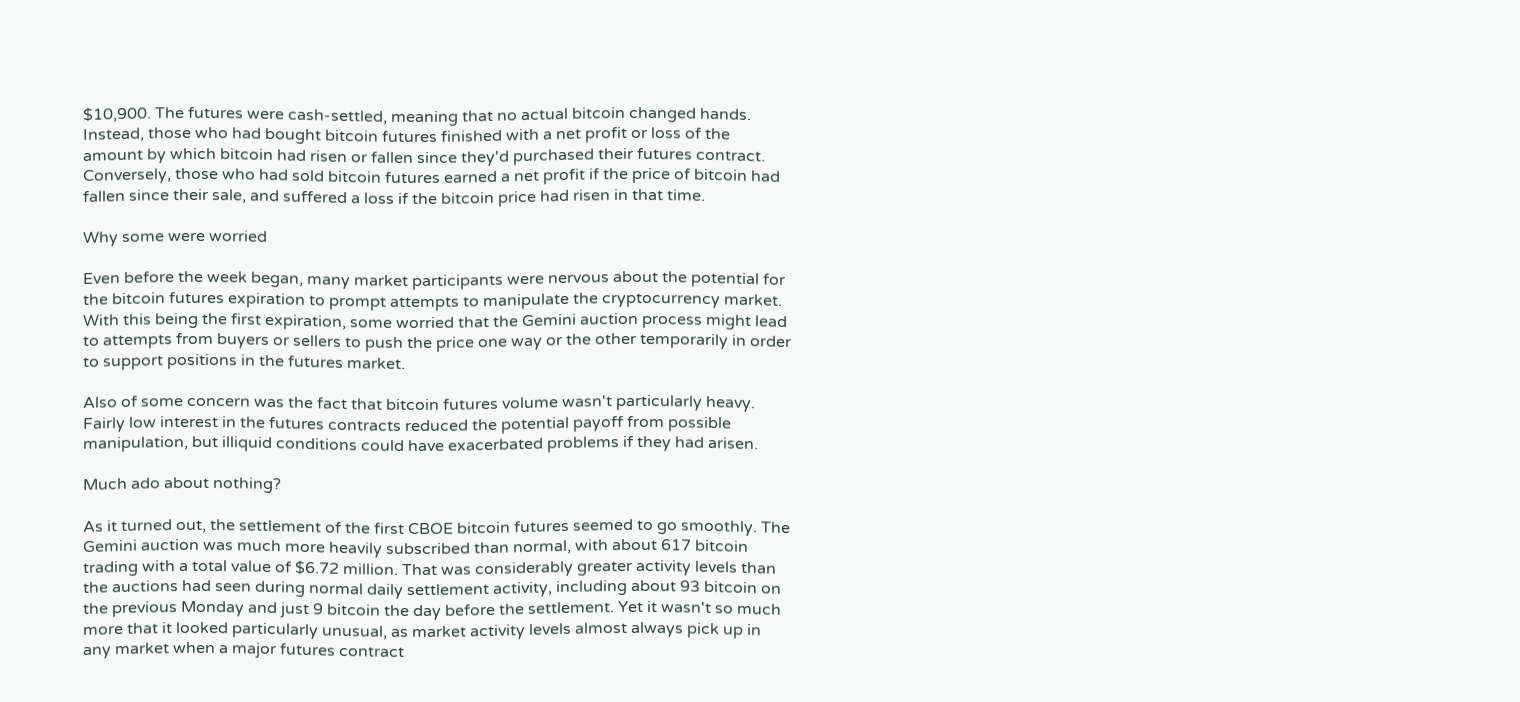$10,900. The futures were cash-settled, meaning that no actual bitcoin changed hands. Instead, those who had bought bitcoin futures finished with a net profit or loss of the amount by which bitcoin had risen or fallen since they'd purchased their futures contract. Conversely, those who had sold bitcoin futures earned a net profit if the price of bitcoin had fallen since their sale, and suffered a loss if the bitcoin price had risen in that time.

Why some were worried

Even before the week began, many market participants were nervous about the potential for the bitcoin futures expiration to prompt attempts to manipulate the cryptocurrency market. With this being the first expiration, some worried that the Gemini auction process might lead to attempts from buyers or sellers to push the price one way or the other temporarily in order to support positions in the futures market.

Also of some concern was the fact that bitcoin futures volume wasn't particularly heavy. Fairly low interest in the futures contracts reduced the potential payoff from possible manipulation, but illiquid conditions could have exacerbated problems if they had arisen.

Much ado about nothing?

As it turned out, the settlement of the first CBOE bitcoin futures seemed to go smoothly. The Gemini auction was much more heavily subscribed than normal, with about 617 bitcoin trading with a total value of $6.72 million. That was considerably greater activity levels than the auctions had seen during normal daily settlement activity, including about 93 bitcoin on the previous Monday and just 9 bitcoin the day before the settlement. Yet it wasn't so much more that it looked particularly unusual, as market activity levels almost always pick up in any market when a major futures contract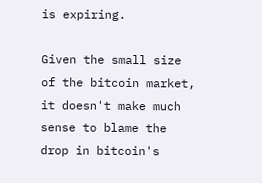is expiring.

Given the small size of the bitcoin market, it doesn't make much sense to blame the drop in bitcoin's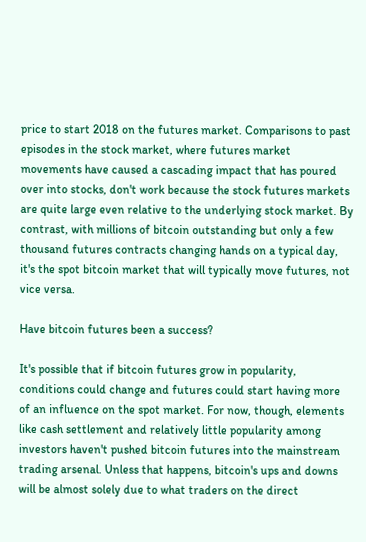price to start 2018 on the futures market. Comparisons to past episodes in the stock market, where futures market movements have caused a cascading impact that has poured over into stocks, don't work because the stock futures markets are quite large even relative to the underlying stock market. By contrast, with millions of bitcoin outstanding but only a few thousand futures contracts changing hands on a typical day, it's the spot bitcoin market that will typically move futures, not vice versa.

Have bitcoin futures been a success?

It's possible that if bitcoin futures grow in popularity, conditions could change and futures could start having more of an influence on the spot market. For now, though, elements like cash settlement and relatively little popularity among investors haven't pushed bitcoin futures into the mainstream trading arsenal. Unless that happens, bitcoin's ups and downs will be almost solely due to what traders on the direct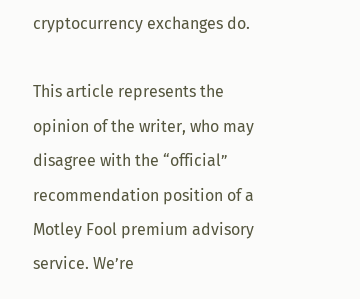cryptocurrency exchanges do.

This article represents the opinion of the writer, who may disagree with the “official” recommendation position of a Motley Fool premium advisory service. We’re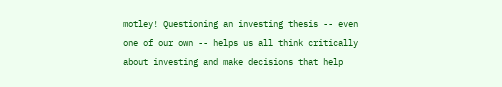motley! Questioning an investing thesis -- even one of our own -- helps us all think critically about investing and make decisions that help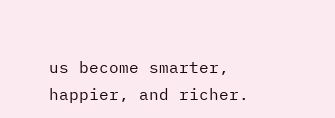us become smarter, happier, and richer.